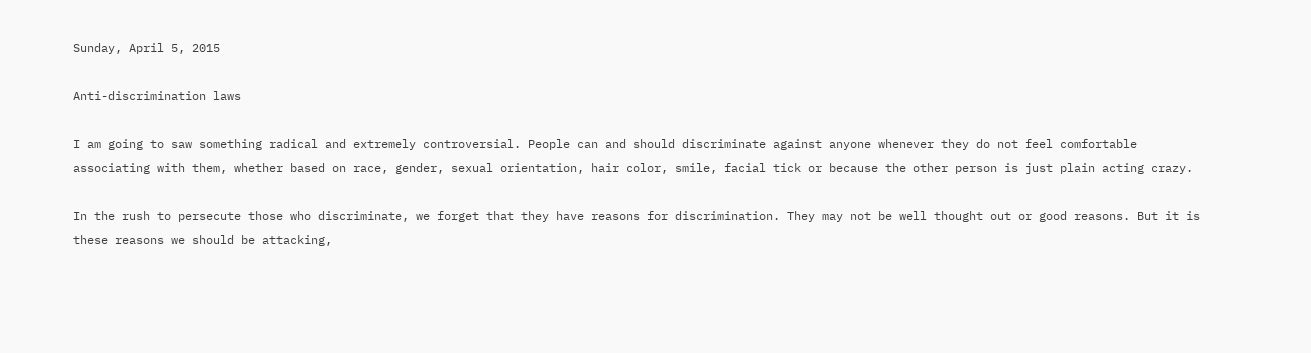Sunday, April 5, 2015

Anti-discrimination laws

I am going to saw something radical and extremely controversial. People can and should discriminate against anyone whenever they do not feel comfortable associating with them, whether based on race, gender, sexual orientation, hair color, smile, facial tick or because the other person is just plain acting crazy.

In the rush to persecute those who discriminate, we forget that they have reasons for discrimination. They may not be well thought out or good reasons. But it is these reasons we should be attacking,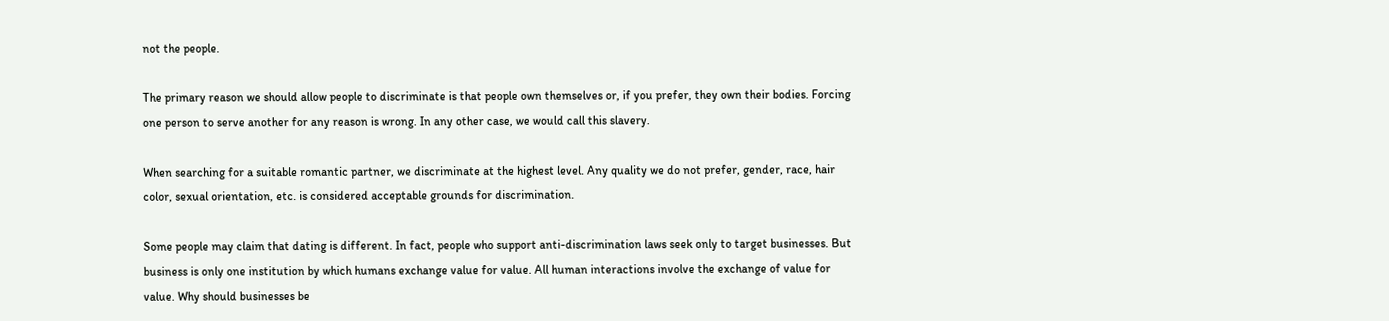not the people.

The primary reason we should allow people to discriminate is that people own themselves or, if you prefer, they own their bodies. Forcing one person to serve another for any reason is wrong. In any other case, we would call this slavery.

When searching for a suitable romantic partner, we discriminate at the highest level. Any quality we do not prefer, gender, race, hair color, sexual orientation, etc. is considered acceptable grounds for discrimination.

Some people may claim that dating is different. In fact, people who support anti-discrimination laws seek only to target businesses. But business is only one institution by which humans exchange value for value. All human interactions involve the exchange of value for value. Why should businesses be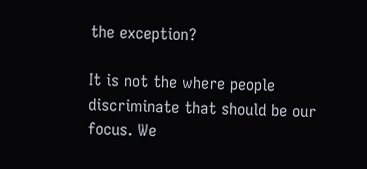the exception?

It is not the where people discriminate that should be our focus. We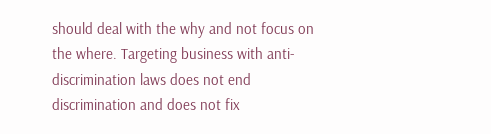should deal with the why and not focus on the where. Targeting business with anti-discrimination laws does not end discrimination and does not fix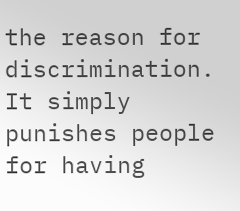the reason for discrimination. It simply punishes people for having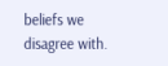beliefs we disagree with.